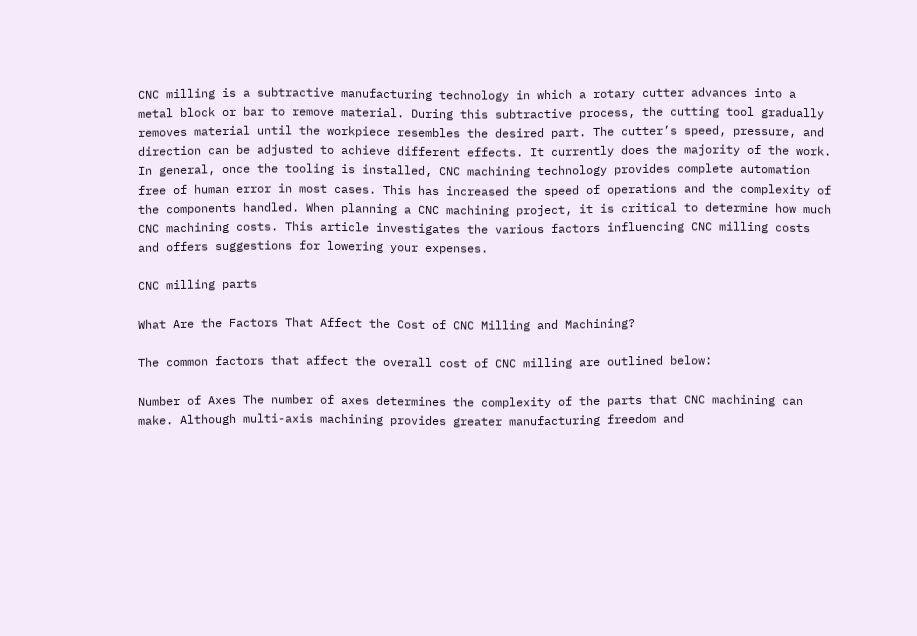CNC milling is a subtractive manufacturing technology in which a rotary cutter advances into a metal block or bar to remove material. During this subtractive process, the cutting tool gradually removes material until the workpiece resembles the desired part. The cutter’s speed, pressure, and direction can be adjusted to achieve different effects. It currently does the majority of the work. In general, once the tooling is installed, CNC machining technology provides complete automation free of human error in most cases. This has increased the speed of operations and the complexity of the components handled. When planning a CNC machining project, it is critical to determine how much CNC machining costs. This article investigates the various factors influencing CNC milling costs and offers suggestions for lowering your expenses.

CNC milling parts

What Are the Factors That Affect the Cost of CNC Milling and Machining?

The common factors that affect the overall cost of CNC milling are outlined below:

Number of Axes The number of axes determines the complexity of the parts that CNC machining can make. Although multi-axis machining provides greater manufacturing freedom and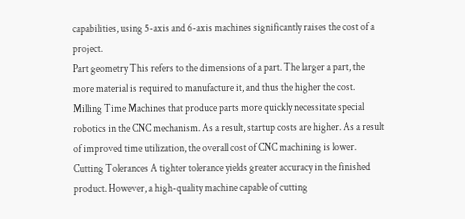capabilities, using 5-axis and 6-axis machines significantly raises the cost of a project.
Part geometry This refers to the dimensions of a part. The larger a part, the more material is required to manufacture it, and thus the higher the cost.
Milling Time Machines that produce parts more quickly necessitate special robotics in the CNC mechanism. As a result, startup costs are higher. As a result of improved time utilization, the overall cost of CNC machining is lower.
Cutting Tolerances A tighter tolerance yields greater accuracy in the finished product. However, a high-quality machine capable of cutting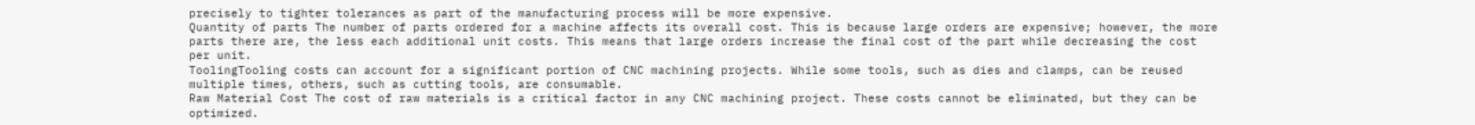precisely to tighter tolerances as part of the manufacturing process will be more expensive.
Quantity of parts The number of parts ordered for a machine affects its overall cost. This is because large orders are expensive; however, the more parts there are, the less each additional unit costs. This means that large orders increase the final cost of the part while decreasing the cost per unit.
ToolingTooling costs can account for a significant portion of CNC machining projects. While some tools, such as dies and clamps, can be reused multiple times, others, such as cutting tools, are consumable.
Raw Material Cost The cost of raw materials is a critical factor in any CNC machining project. These costs cannot be eliminated, but they can be optimized.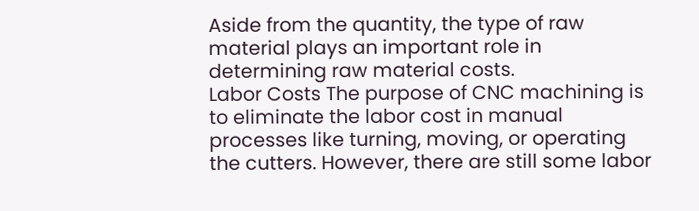Aside from the quantity, the type of raw material plays an important role in determining raw material costs.
Labor Costs The purpose of CNC machining is to eliminate the labor cost in manual processes like turning, moving, or operating the cutters. However, there are still some labor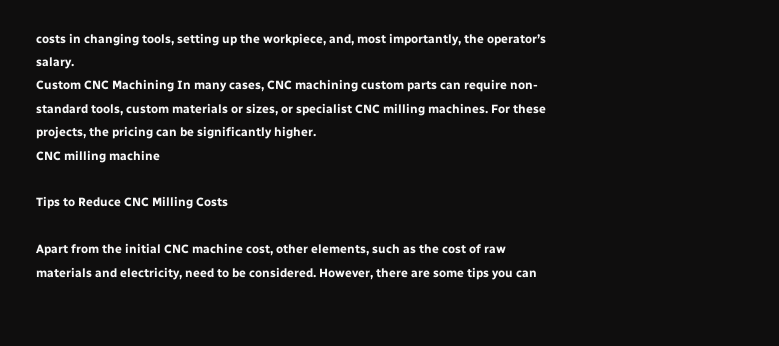costs in changing tools, setting up the workpiece, and, most importantly, the operator’s salary.
Custom CNC Machining In many cases, CNC machining custom parts can require non-standard tools, custom materials or sizes, or specialist CNC milling machines. For these projects, the pricing can be significantly higher.
CNC milling machine

Tips to Reduce CNC Milling Costs

Apart from the initial CNC machine cost, other elements, such as the cost of raw materials and electricity, need to be considered. However, there are some tips you can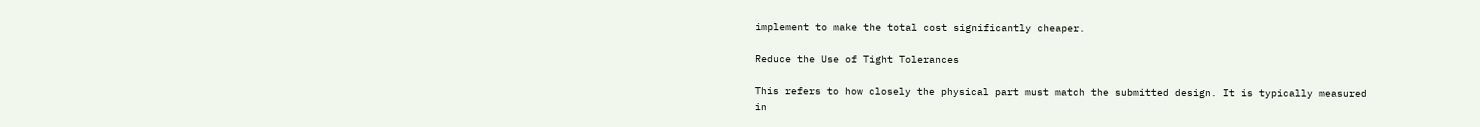implement to make the total cost significantly cheaper.

Reduce the Use of Tight Tolerances

This refers to how closely the physical part must match the submitted design. It is typically measured in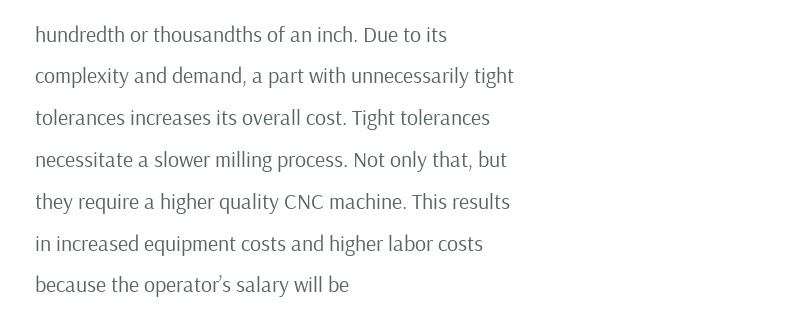hundredth or thousandths of an inch. Due to its complexity and demand, a part with unnecessarily tight tolerances increases its overall cost. Tight tolerances necessitate a slower milling process. Not only that, but they require a higher quality CNC machine. This results in increased equipment costs and higher labor costs because the operator’s salary will be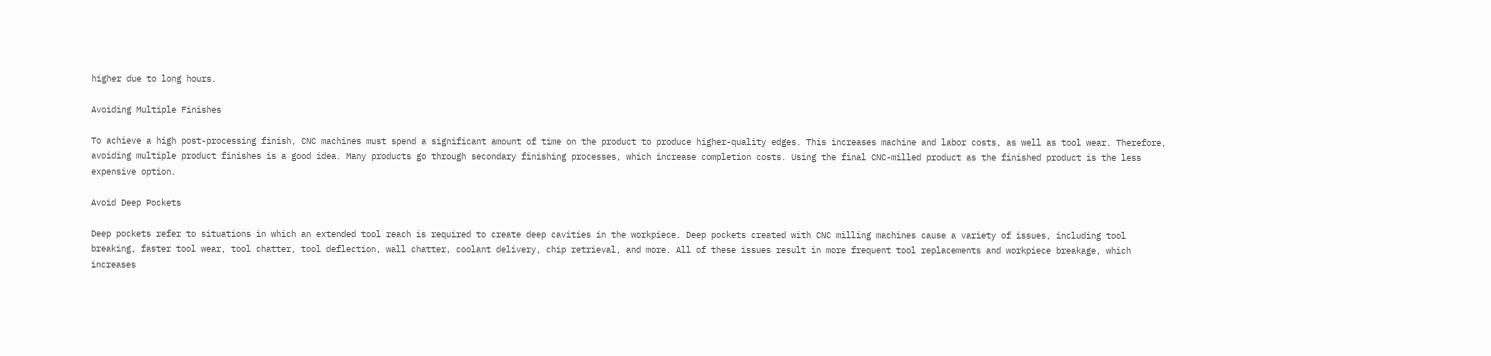higher due to long hours.

Avoiding Multiple Finishes

To achieve a high post-processing finish, CNC machines must spend a significant amount of time on the product to produce higher-quality edges. This increases machine and labor costs, as well as tool wear. Therefore, avoiding multiple product finishes is a good idea. Many products go through secondary finishing processes, which increase completion costs. Using the final CNC-milled product as the finished product is the less expensive option.

Avoid Deep Pockets

Deep pockets refer to situations in which an extended tool reach is required to create deep cavities in the workpiece. Deep pockets created with CNC milling machines cause a variety of issues, including tool breaking, faster tool wear, tool chatter, tool deflection, wall chatter, coolant delivery, chip retrieval, and more. All of these issues result in more frequent tool replacements and workpiece breakage, which increases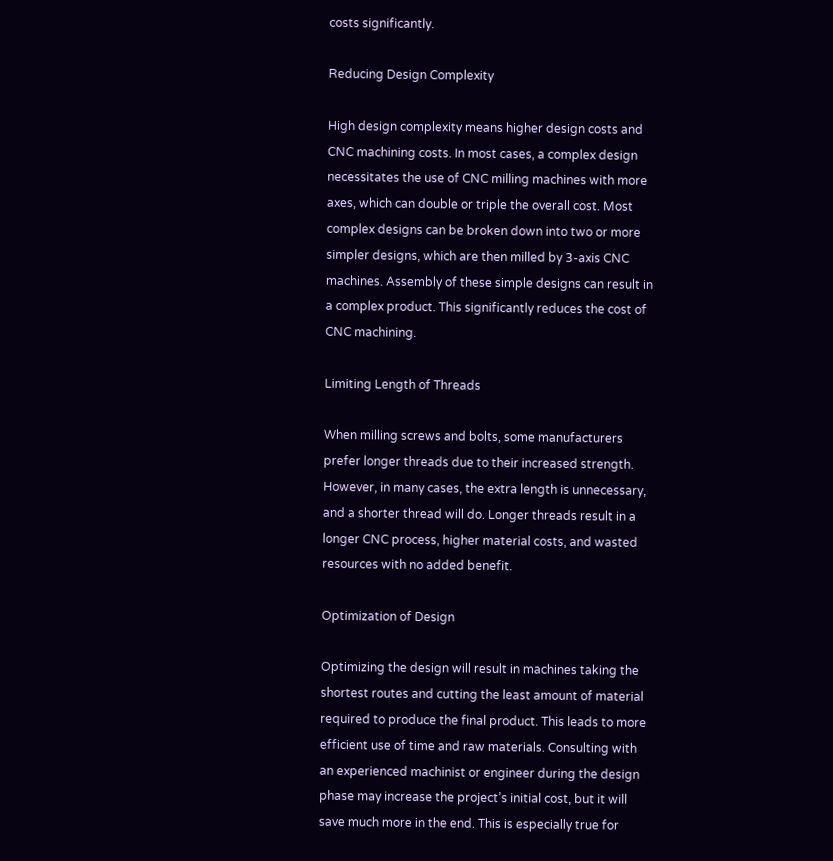costs significantly.

Reducing Design Complexity

High design complexity means higher design costs and CNC machining costs. In most cases, a complex design necessitates the use of CNC milling machines with more axes, which can double or triple the overall cost. Most complex designs can be broken down into two or more simpler designs, which are then milled by 3-axis CNC machines. Assembly of these simple designs can result in a complex product. This significantly reduces the cost of CNC machining.

Limiting Length of Threads

When milling screws and bolts, some manufacturers prefer longer threads due to their increased strength. However, in many cases, the extra length is unnecessary, and a shorter thread will do. Longer threads result in a longer CNC process, higher material costs, and wasted resources with no added benefit.

Optimization of Design

Optimizing the design will result in machines taking the shortest routes and cutting the least amount of material required to produce the final product. This leads to more efficient use of time and raw materials. Consulting with an experienced machinist or engineer during the design phase may increase the project’s initial cost, but it will save much more in the end. This is especially true for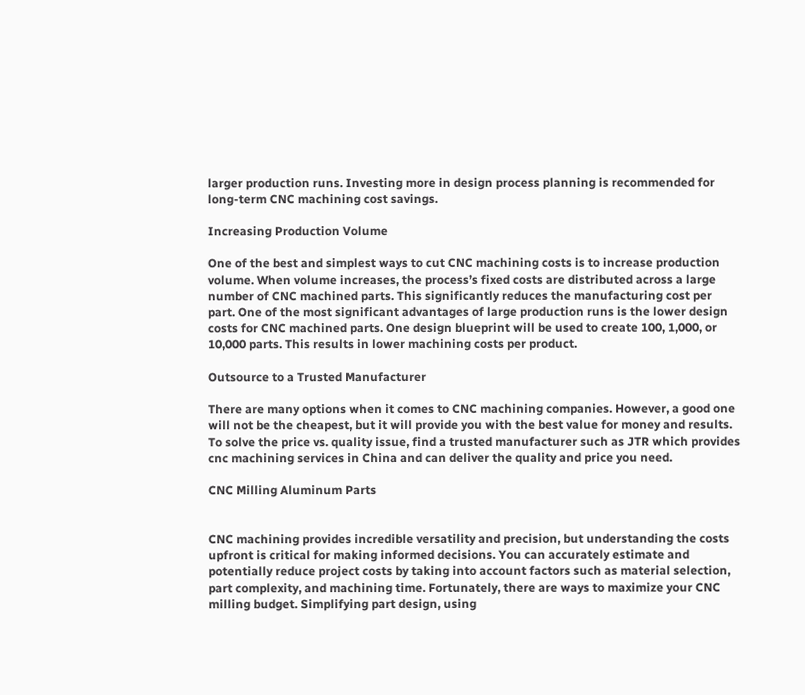larger production runs. Investing more in design process planning is recommended for long-term CNC machining cost savings.

Increasing Production Volume

One of the best and simplest ways to cut CNC machining costs is to increase production volume. When volume increases, the process’s fixed costs are distributed across a large number of CNC machined parts. This significantly reduces the manufacturing cost per part. One of the most significant advantages of large production runs is the lower design costs for CNC machined parts. One design blueprint will be used to create 100, 1,000, or 10,000 parts. This results in lower machining costs per product.

Outsource to a Trusted Manufacturer

There are many options when it comes to CNC machining companies. However, a good one will not be the cheapest, but it will provide you with the best value for money and results. To solve the price vs. quality issue, find a trusted manufacturer such as JTR which provides cnc machining services in China and can deliver the quality and price you need.

CNC Milling Aluminum Parts


CNC machining provides incredible versatility and precision, but understanding the costs upfront is critical for making informed decisions. You can accurately estimate and potentially reduce project costs by taking into account factors such as material selection, part complexity, and machining time. Fortunately, there are ways to maximize your CNC milling budget. Simplifying part design, using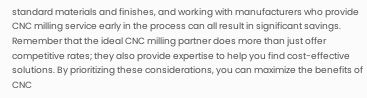standard materials and finishes, and working with manufacturers who provide CNC milling service early in the process can all result in significant savings. Remember that the ideal CNC milling partner does more than just offer competitive rates; they also provide expertise to help you find cost-effective solutions. By prioritizing these considerations, you can maximize the benefits of CNC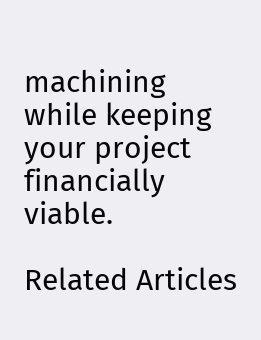machining while keeping your project financially viable.

Related Articles